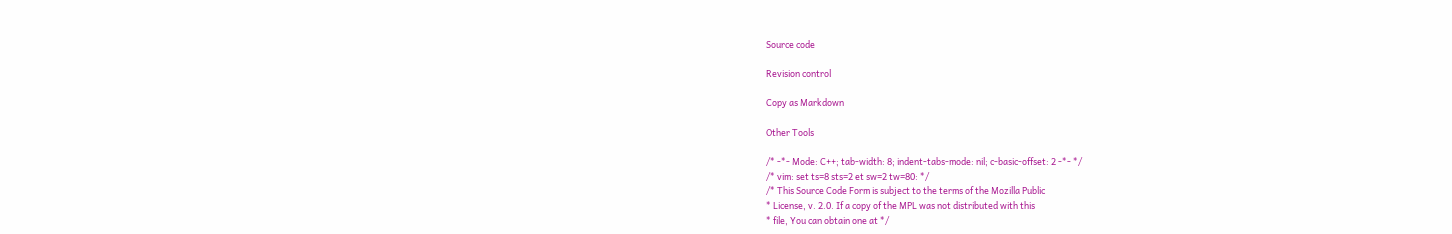Source code

Revision control

Copy as Markdown

Other Tools

/* -*- Mode: C++; tab-width: 8; indent-tabs-mode: nil; c-basic-offset: 2 -*- */
/* vim: set ts=8 sts=2 et sw=2 tw=80: */
/* This Source Code Form is subject to the terms of the Mozilla Public
* License, v. 2.0. If a copy of the MPL was not distributed with this
* file, You can obtain one at */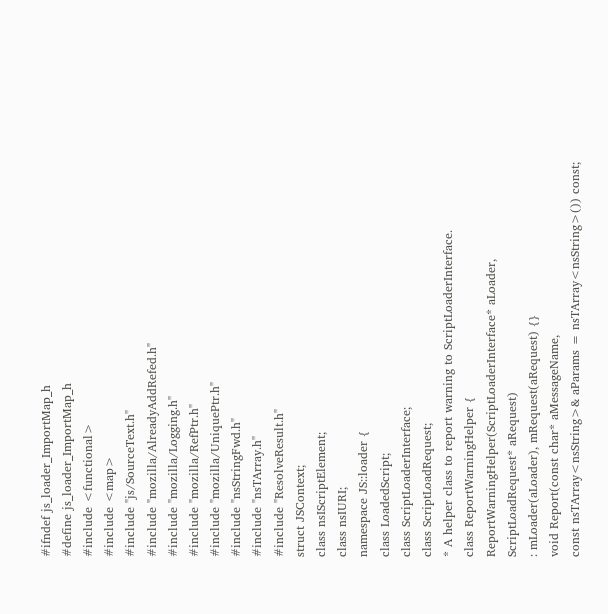#ifndef js_loader_ImportMap_h
#define js_loader_ImportMap_h
#include <functional>
#include <map>
#include "js/SourceText.h"
#include "mozilla/AlreadyAddRefed.h"
#include "mozilla/Logging.h"
#include "mozilla/RefPtr.h"
#include "mozilla/UniquePtr.h"
#include "nsStringFwd.h"
#include "nsTArray.h"
#include "ResolveResult.h"
struct JSContext;
class nsIScriptElement;
class nsIURI;
namespace JS::loader {
class LoadedScript;
class ScriptLoaderInterface;
class ScriptLoadRequest;
* A helper class to report warning to ScriptLoaderInterface.
class ReportWarningHelper {
ReportWarningHelper(ScriptLoaderInterface* aLoader,
ScriptLoadRequest* aRequest)
: mLoader(aLoader), mRequest(aRequest) {}
void Report(const char* aMessageName,
const nsTArray<nsString>& aParams = nsTArray<nsString>()) const;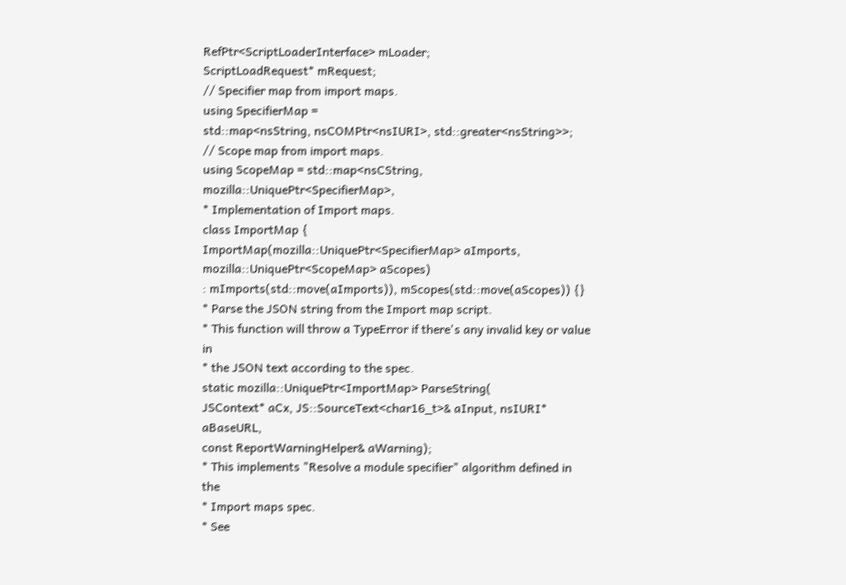RefPtr<ScriptLoaderInterface> mLoader;
ScriptLoadRequest* mRequest;
// Specifier map from import maps.
using SpecifierMap =
std::map<nsString, nsCOMPtr<nsIURI>, std::greater<nsString>>;
// Scope map from import maps.
using ScopeMap = std::map<nsCString, mozilla::UniquePtr<SpecifierMap>,
* Implementation of Import maps.
class ImportMap {
ImportMap(mozilla::UniquePtr<SpecifierMap> aImports,
mozilla::UniquePtr<ScopeMap> aScopes)
: mImports(std::move(aImports)), mScopes(std::move(aScopes)) {}
* Parse the JSON string from the Import map script.
* This function will throw a TypeError if there's any invalid key or value in
* the JSON text according to the spec.
static mozilla::UniquePtr<ImportMap> ParseString(
JSContext* aCx, JS::SourceText<char16_t>& aInput, nsIURI* aBaseURL,
const ReportWarningHelper& aWarning);
* This implements "Resolve a module specifier" algorithm defined in the
* Import maps spec.
* See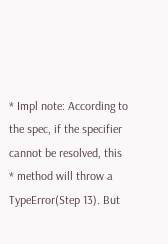* Impl note: According to the spec, if the specifier cannot be resolved, this
* method will throw a TypeError(Step 13). But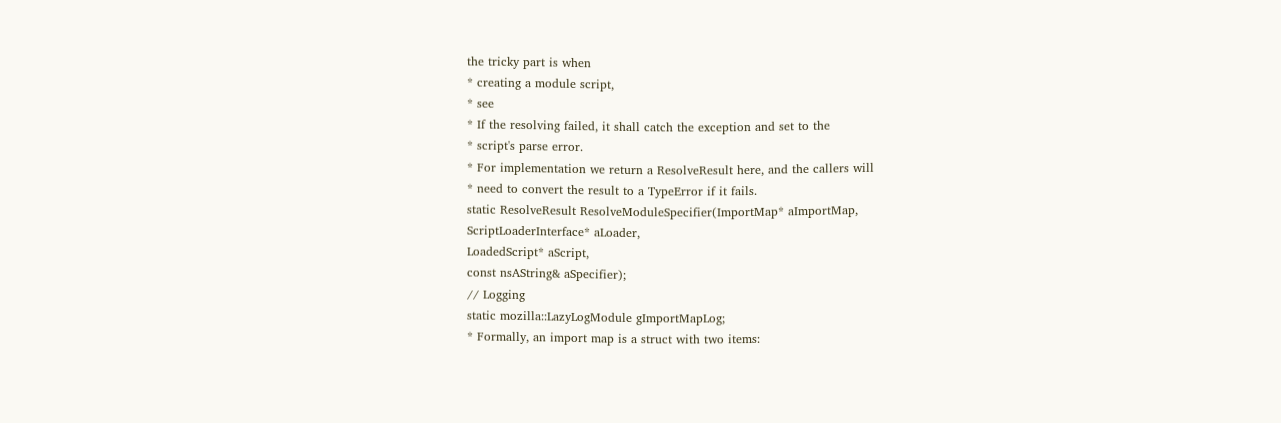the tricky part is when
* creating a module script,
* see
* If the resolving failed, it shall catch the exception and set to the
* script's parse error.
* For implementation we return a ResolveResult here, and the callers will
* need to convert the result to a TypeError if it fails.
static ResolveResult ResolveModuleSpecifier(ImportMap* aImportMap,
ScriptLoaderInterface* aLoader,
LoadedScript* aScript,
const nsAString& aSpecifier);
// Logging
static mozilla::LazyLogModule gImportMapLog;
* Formally, an import map is a struct with two items: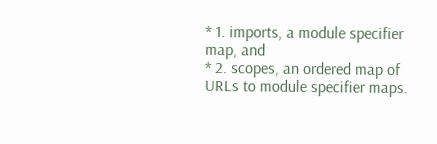* 1. imports, a module specifier map, and
* 2. scopes, an ordered map of URLs to module specifier maps.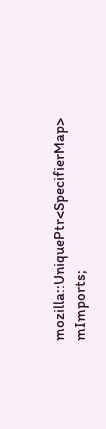mozilla::UniquePtr<SpecifierMap> mImports;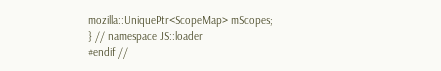mozilla::UniquePtr<ScopeMap> mScopes;
} // namespace JS::loader
#endif //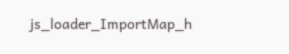js_loader_ImportMap_h